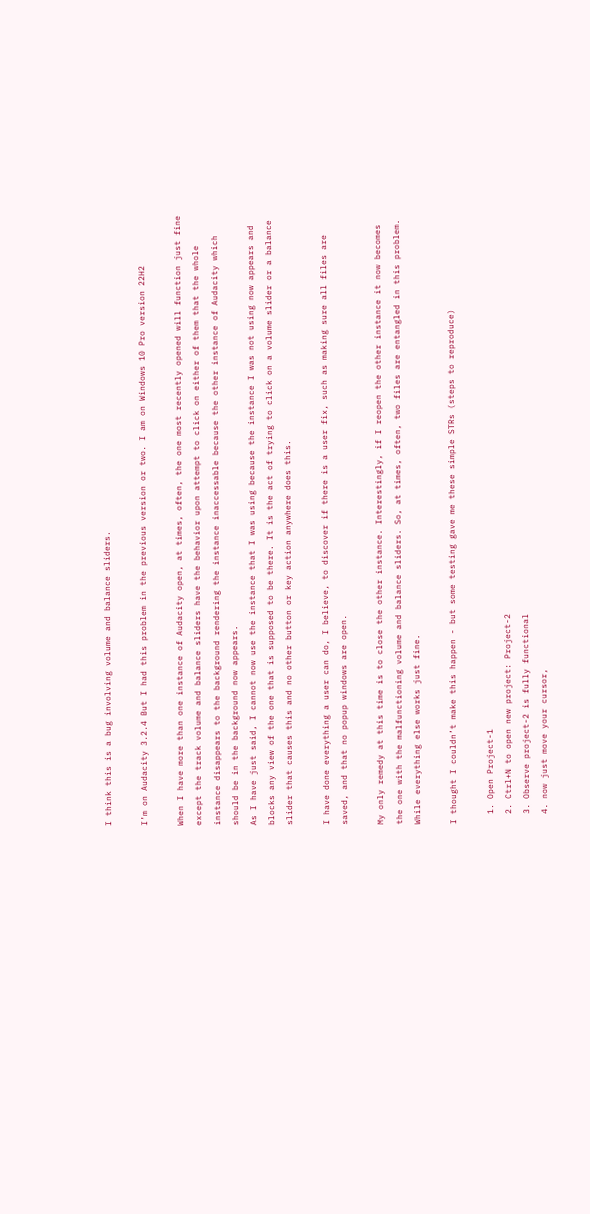I think this is a bug involving volume and balance sliders.

I’m on Audacity 3.2.4 But I had this problem in the previous version or two. I am on Windows 10 Pro version 22H2

When I have more than one instance of Audacity open, at times, often, the one most recently opened will function just fine except the track volume and balance sliders have the behavior upon attempt to click on either of them that the whole instance disappears to the background rendering the instance inaccessable because the other instance of Audacity which should be in the background now appears.
As I have just said, I cannot now use the instance that I was using because the instance I was not using now appears and blocks any view of the one that is supposed to be there. It is the act of trying to click on a volume slider or a balance slider that causes this and no other button or key action anywhere does this.

I have done everything a user can do, I believe, to discover if there is a user fix, such as making sure all files are saved, and that no popup windows are open.

My only remedy at this time is to close the other instance. Interestingly, if I reopen the other instance it now becomes the one with the malfunctioning volume and balance sliders. So, at times, often, two files are entangled in this problem. While everything else works just fine.

I thought I couldn’t make this happen - but some testing gave me these simple STRs (steps to reproduce)

  1. Open Project-1
  2. Ctrl+N to open new project: Project-2
  3. Observe project-2 is fully functional
  4. now just move your cursor,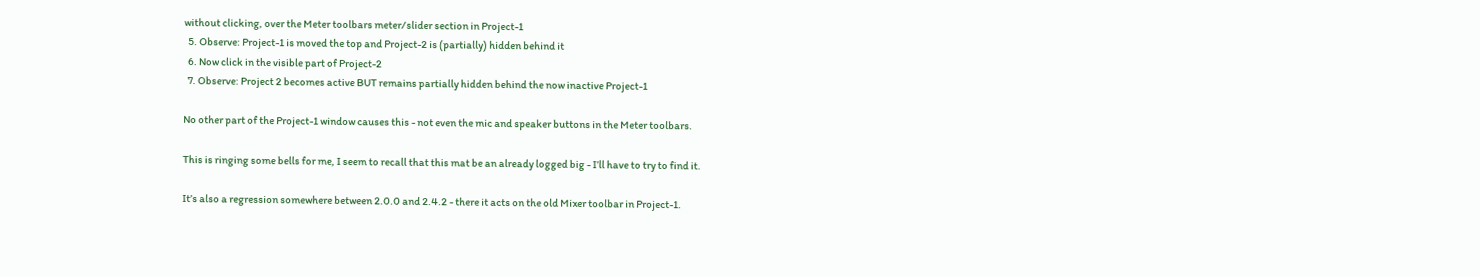without clicking, over the Meter toolbars meter/slider section in Project-1
  5. Observe: Project-1 is moved the top and Project-2 is (partially) hidden behind it
  6. Now click in the visible part of Project-2
  7. Observe: Project 2 becomes active BUT remains partially hidden behind the now inactive Project-1

No other part of the Project-1 window causes this - not even the mic and speaker buttons in the Meter toolbars.

This is ringing some bells for me, I seem to recall that this mat be an already logged big - I’ll have to try to find it.

It’s also a regression somewhere between 2.0.0 and 2.4.2 - there it acts on the old Mixer toolbar in Project-1.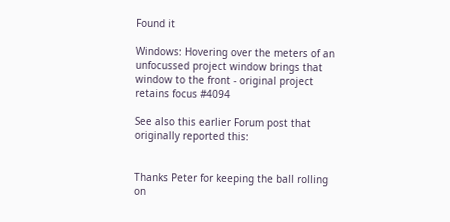Found it

Windows: Hovering over the meters of an unfocussed project window brings that window to the front - original project retains focus #4094

See also this earlier Forum post that originally reported this:


Thanks Peter for keeping the ball rolling on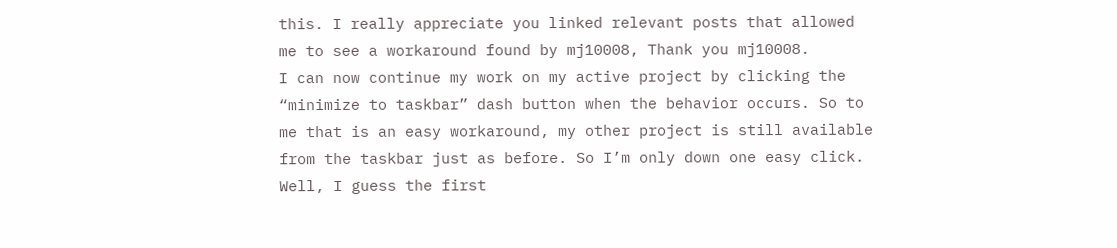this. I really appreciate you linked relevant posts that allowed me to see a workaround found by mj10008, Thank you mj10008.
I can now continue my work on my active project by clicking the “minimize to taskbar” dash button when the behavior occurs. So to me that is an easy workaround, my other project is still available from the taskbar just as before. So I’m only down one easy click. Well, I guess the first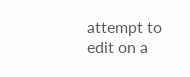attempt to edit on a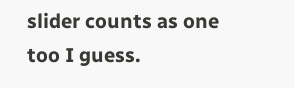slider counts as one too I guess.